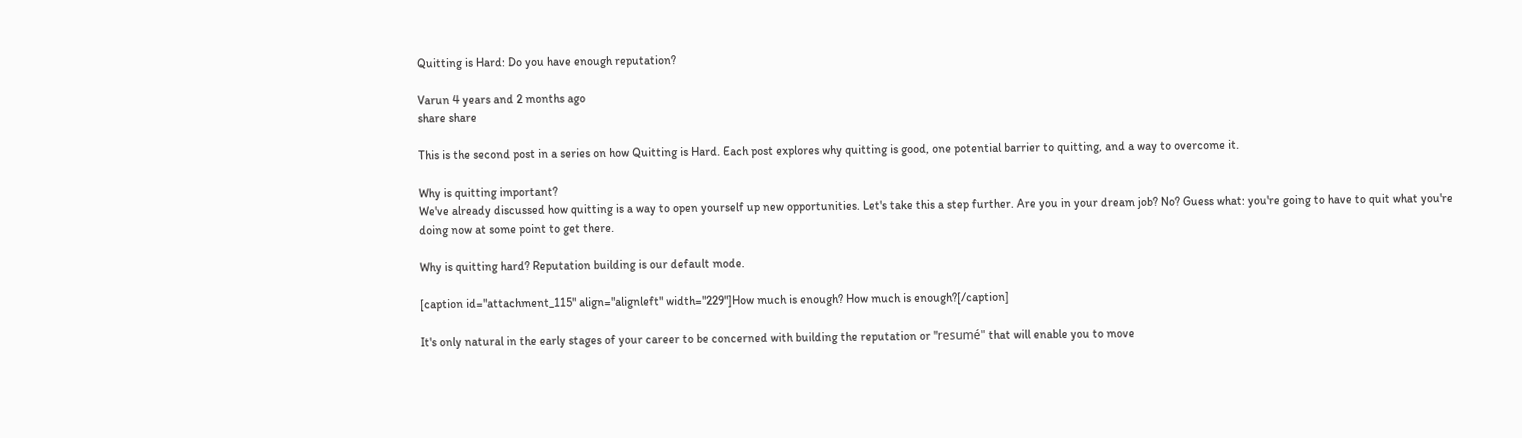Quitting is Hard: Do you have enough reputation?

Varun 4 years and 2 months ago
share share

This is the second post in a series on how Quitting is Hard. Each post explores why quitting is good, one potential barrier to quitting, and a way to overcome it.

Why is quitting important?
We've already discussed how quitting is a way to open yourself up new opportunities. Let's take this a step further. Are you in your dream job? No? Guess what: you're going to have to quit what you're doing now at some point to get there.

Why is quitting hard? Reputation building is our default mode.

[caption id="attachment_115" align="alignleft" width="229"]How much is enough? How much is enough?[/caption]

It's only natural in the early stages of your career to be concerned with building the reputation or "resumé" that will enable you to move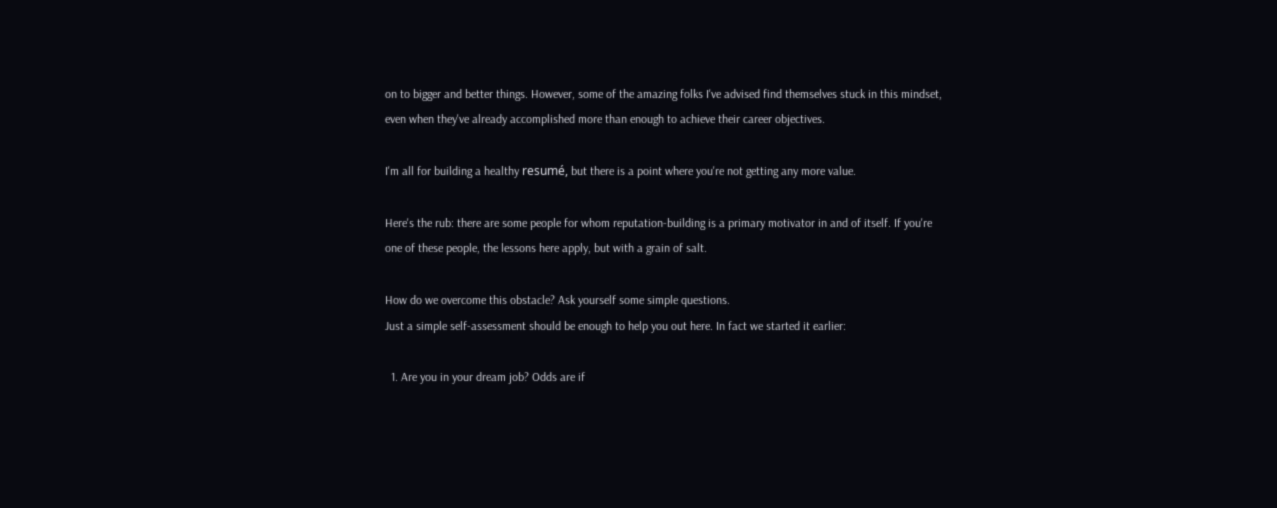on to bigger and better things. However, some of the amazing folks I've advised find themselves stuck in this mindset, even when they've already accomplished more than enough to achieve their career objectives.

I'm all for building a healthy resumé, but there is a point where you're not getting any more value.

Here's the rub: there are some people for whom reputation-building is a primary motivator in and of itself. If you're one of these people, the lessons here apply, but with a grain of salt.

How do we overcome this obstacle? Ask yourself some simple questions.
Just a simple self-assessment should be enough to help you out here. In fact we started it earlier:

  1. Are you in your dream job? Odds are if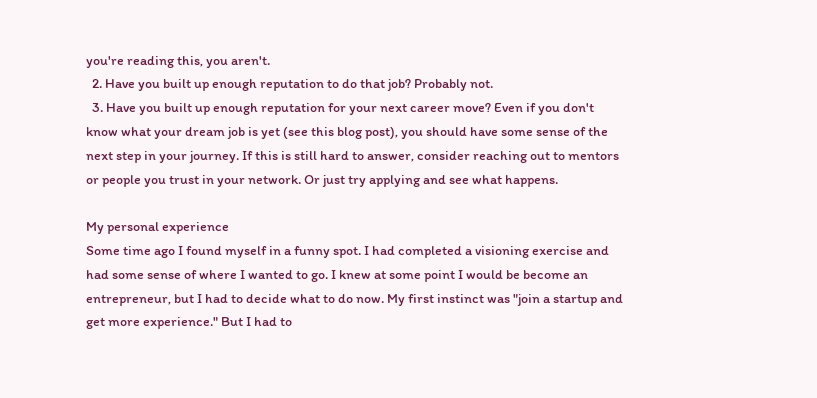you're reading this, you aren't.
  2. Have you built up enough reputation to do that job? Probably not.
  3. Have you built up enough reputation for your next career move? Even if you don't know what your dream job is yet (see this blog post), you should have some sense of the next step in your journey. If this is still hard to answer, consider reaching out to mentors or people you trust in your network. Or just try applying and see what happens.

My personal experience
Some time ago I found myself in a funny spot. I had completed a visioning exercise and had some sense of where I wanted to go. I knew at some point I would be become an entrepreneur, but I had to decide what to do now. My first instinct was "join a startup and get more experience." But I had to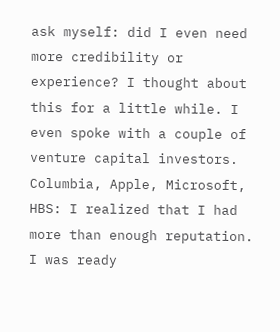ask myself: did I even need more credibility or experience? I thought about this for a little while. I even spoke with a couple of venture capital investors. Columbia, Apple, Microsoft, HBS: I realized that I had more than enough reputation. I was ready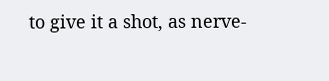to give it a shot, as nerve-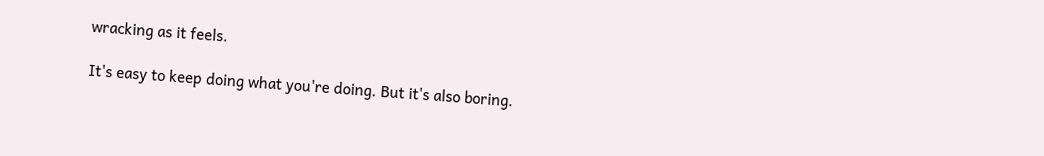wracking as it feels.

It's easy to keep doing what you're doing. But it's also boring.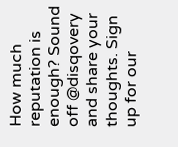How much reputation is enough? Sound off @disqovery and share your thoughts. Sign up for our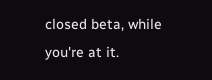closed beta, while you're at it.